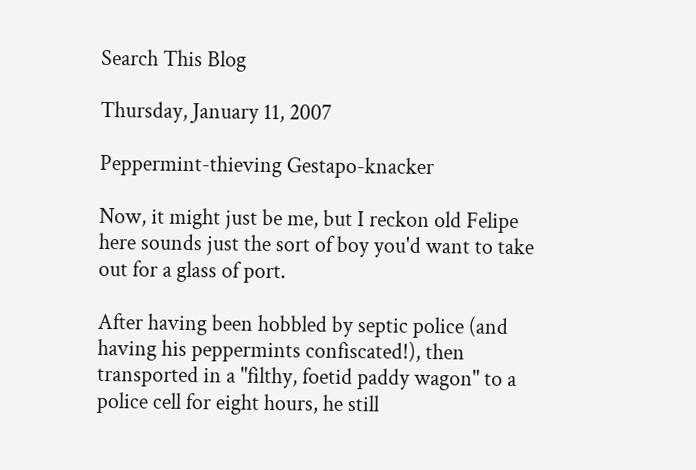Search This Blog

Thursday, January 11, 2007

Peppermint-thieving Gestapo-knacker

Now, it might just be me, but I reckon old Felipe here sounds just the sort of boy you'd want to take out for a glass of port.

After having been hobbled by septic police (and having his peppermints confiscated!), then transported in a "filthy, foetid paddy wagon" to a police cell for eight hours, he still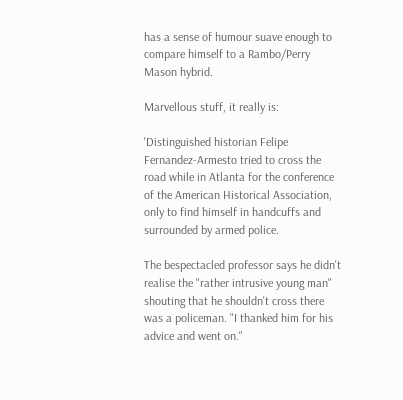has a sense of humour suave enough to compare himself to a Rambo/Perry Mason hybrid.

Marvellous stuff, it really is:

'Distinguished historian Felipe Fernandez-Armesto tried to cross the road while in Atlanta for the conference of the American Historical Association, only to find himself in handcuffs and surrounded by armed police.

The bespectacled professor says he didn't realise the "rather intrusive young man" shouting that he shouldn't cross there was a policeman. "I thanked him for his advice and went on."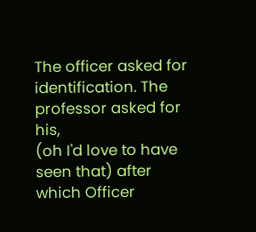The officer asked for identification. The professor asked for his,
(oh I'd love to have seen that) after which Officer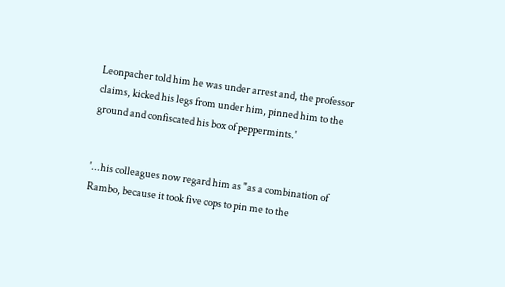Leonpacher told him he was under arrest and, the professor claims, kicked his legs from under him, pinned him to the ground and confiscated his box of peppermints.'


'...his colleagues now regard him as "as a combination of Rambo, because it took five cops to pin me to the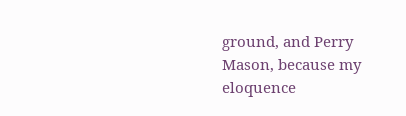ground, and Perry Mason, because my eloquence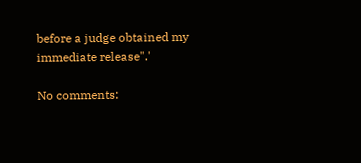before a judge obtained my immediate release".'

No comments: